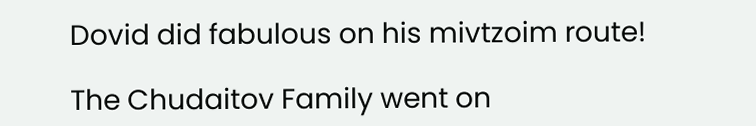Dovid did fabulous on his mivtzoim route!

The Chudaitov Family went on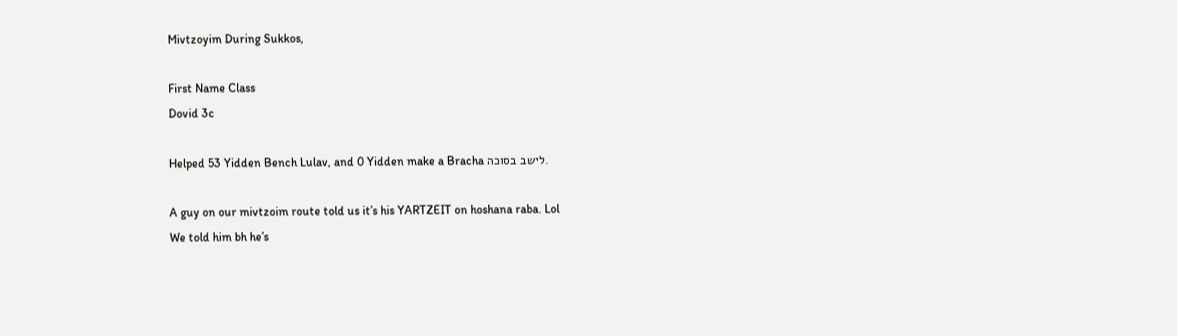Mivtzoyim During Sukkos,

First Name Class
Dovid 3c

Helped 53 Yidden Bench Lulav, and 0 Yidden make a Bracha לישב בסוכה.

A guy on our mivtzoim route told us it’s his YARTZEIT on hoshana raba. Lol
We told him bh he’s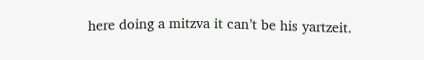here doing a mitzva it can’t be his yartzeit.